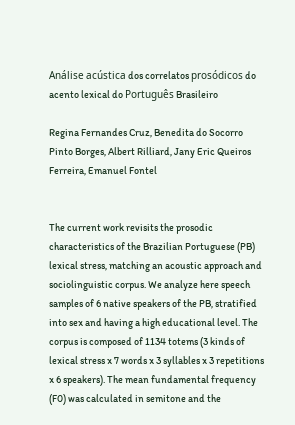Análise acústica dos correlatos prosódicos do acento lexical do Português Brasileiro

Regina Fernandes Cruz, Benedita do Socorro Pinto Borges, Albert Rilliard, Jany Eric Queiros Ferreira, Emanuel Fontel


The current work revisits the prosodic characteristics of the Brazilian Portuguese (PB) lexical stress, matching an acoustic approach and sociolinguistic corpus. We analyze here speech samples of 6 native speakers of the PB, stratified into sex and having a high educational level. The corpus is composed of 1134 totems (3 kinds of lexical stress x 7 words x 3 syllables x 3 repetitions x 6 speakers). The mean fundamental frequency (F0) was calculated in semitone and the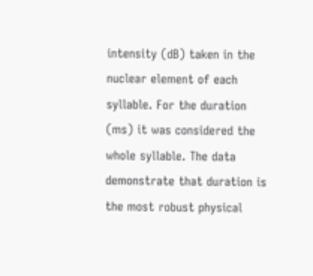intensity (dB) taken in the nuclear element of each syllable. For the duration (ms) it was considered the whole syllable. The data demonstrate that duration is the most robust physical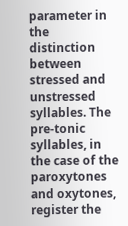parameter in the distinction between stressed and unstressed syllables. The pre-tonic syllables, in the case of the paroxytones and oxytones, register the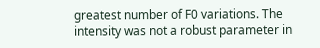greatest number of F0 variations. The intensity was not a robust parameter in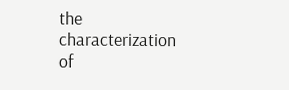the characterization of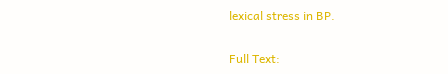lexical stress in BP.

Full Text: